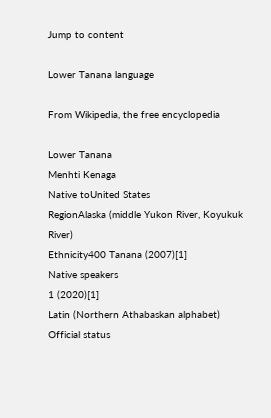Jump to content

Lower Tanana language

From Wikipedia, the free encyclopedia

Lower Tanana
Menhti Kenaga
Native toUnited States
RegionAlaska (middle Yukon River, Koyukuk River)
Ethnicity400 Tanana (2007)[1]
Native speakers
1 (2020)[1]
Latin (Northern Athabaskan alphabet)
Official status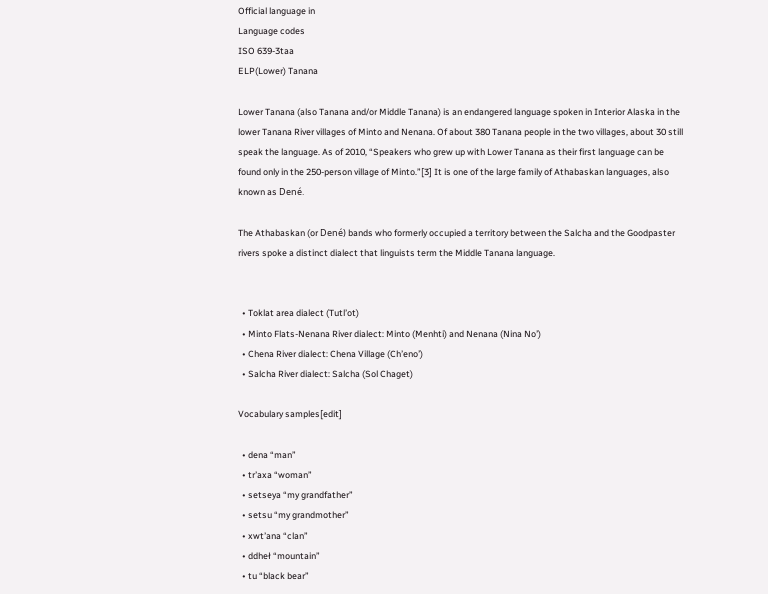Official language in
Language codes
ISO 639-3taa
ELP(Lower) Tanana

Lower Tanana (also Tanana and/or Middle Tanana) is an endangered language spoken in Interior Alaska in the lower Tanana River villages of Minto and Nenana. Of about 380 Tanana people in the two villages, about 30 still speak the language. As of 2010, “Speakers who grew up with Lower Tanana as their first language can be found only in the 250-person village of Minto.”[3] It is one of the large family of Athabaskan languages, also known as Dené.

The Athabaskan (or Dené) bands who formerly occupied a territory between the Salcha and the Goodpaster rivers spoke a distinct dialect that linguists term the Middle Tanana language.


  • Toklat area dialect (Tutlʼot)
  • Minto Flats-Nenana River dialect: Minto (Menhti) and Nenana (Nina Noʼ)
  • Chena River dialect: Chena Village (Chʼenoʼ)
  • Salcha River dialect: Salcha (Sol Chaget)

Vocabulary samples[edit]

  • dena “man”
  • trʼaxa “woman”
  • setseya “my grandfather”
  • setsu “my grandmother”
  • xwtʼana “clan”
  • ddheł “mountain”
  • tu “black bear”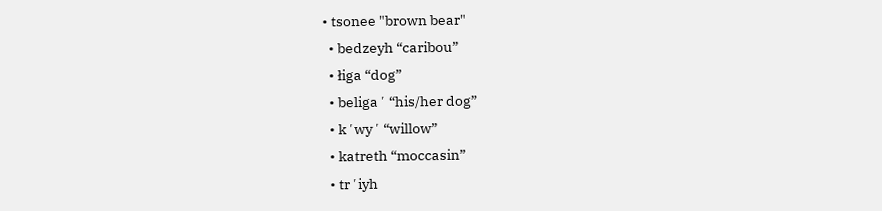• tsonee "brown bear"
  • bedzeyh “caribou”
  • łiga “dog”
  • beligaʼ “his/her dog”
  • kʼwyʼ “willow”
  • katreth “moccasin”
  • trʼiyh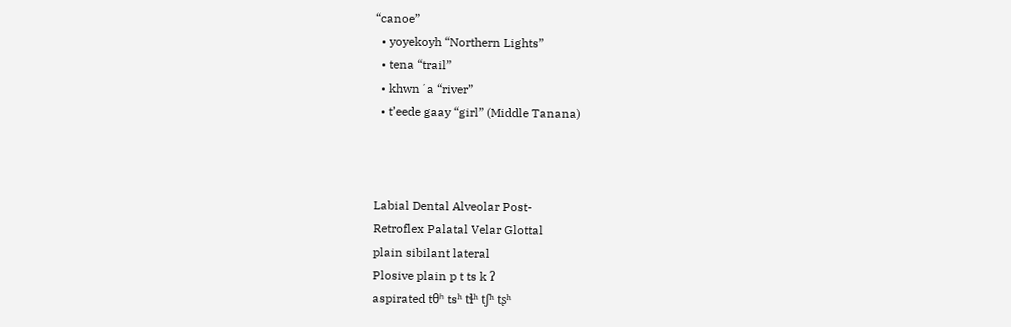“canoe”
  • yoyekoyh “Northern Lights”
  • tena “trail”
  • khwnʼa “river”
  • t’eede gaay “girl” (Middle Tanana)



Labial Dental Alveolar Post-
Retroflex Palatal Velar Glottal
plain sibilant lateral
Plosive plain p t ts k ʔ
aspirated tθʰ tsʰ tɬʰ tʃʰ tʂʰ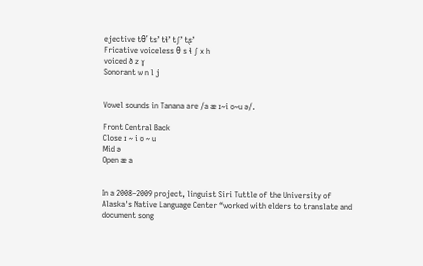ejective tθʼ tsʼ tɬʼ tʃʼ tʂʼ
Fricative voiceless θ s ɬ ʃ x h
voiced ð z ɣ
Sonorant w n l j


Vowel sounds in Tanana are /a æ ɪ~i ʊ~u ə/.

Front Central Back
Close ɪ ~ i ʊ ~ u
Mid ə
Open æ a


In a 2008–2009 project, linguist Siri Tuttle of the University of Alaska's Native Language Center “worked with elders to translate and document song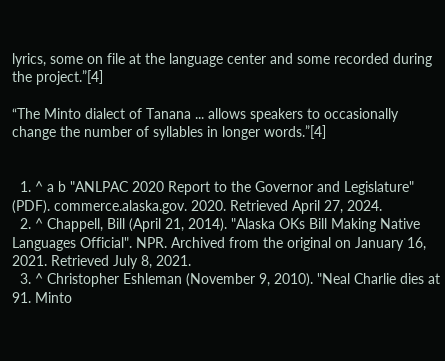lyrics, some on file at the language center and some recorded during the project.”[4]

“The Minto dialect of Tanana ... allows speakers to occasionally change the number of syllables in longer words.”[4]


  1. ^ a b "ANLPAC 2020 Report to the Governor and Legislature" (PDF). commerce.alaska.gov. 2020. Retrieved April 27, 2024.
  2. ^ Chappell, Bill (April 21, 2014). "Alaska OKs Bill Making Native Languages Official". NPR. Archived from the original on January 16, 2021. Retrieved July 8, 2021.
  3. ^ Christopher Eshleman (November 9, 2010). "Neal Charlie dies at 91. Minto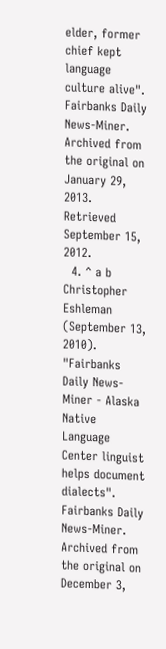elder, former chief kept language culture alive". Fairbanks Daily News-Miner. Archived from the original on January 29, 2013. Retrieved September 15, 2012.
  4. ^ a b Christopher Eshleman (September 13, 2010). "Fairbanks Daily News-Miner - Alaska Native Language Center linguist helps document dialects". Fairbanks Daily News-Miner. Archived from the original on December 3,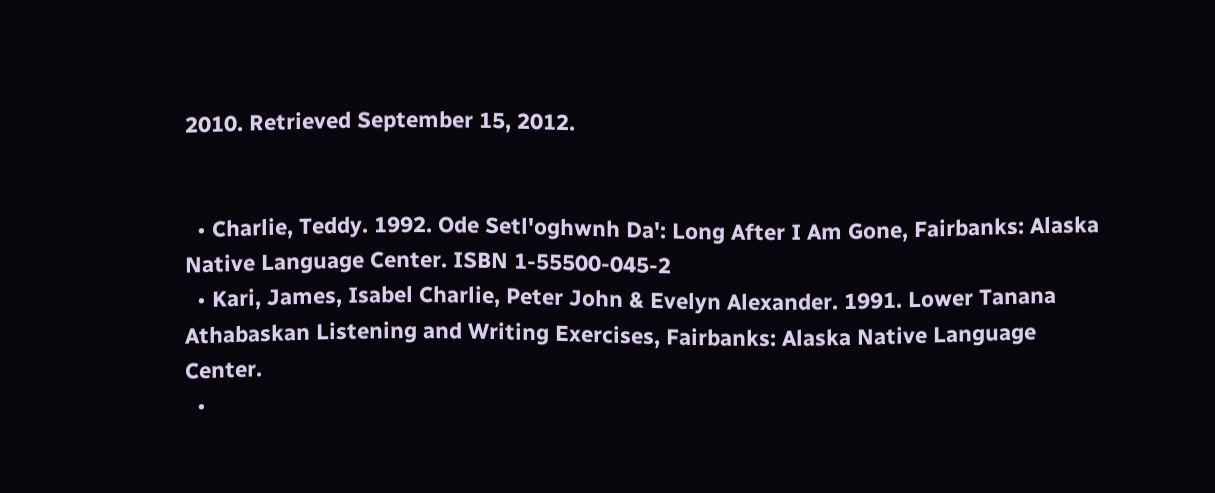2010. Retrieved September 15, 2012.


  • Charlie, Teddy. 1992. Ode Setl'oghwnh Da': Long After I Am Gone, Fairbanks: Alaska Native Language Center. ISBN 1-55500-045-2
  • Kari, James, Isabel Charlie, Peter John & Evelyn Alexander. 1991. Lower Tanana Athabaskan Listening and Writing Exercises, Fairbanks: Alaska Native Language Center.
  •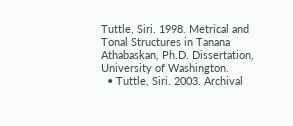Tuttle, Siri. 1998. Metrical and Tonal Structures in Tanana Athabaskan, Ph.D. Dissertation, University of Washington.
  • Tuttle, Siri. 2003. Archival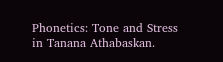Phonetics: Tone and Stress in Tanana Athabaskan.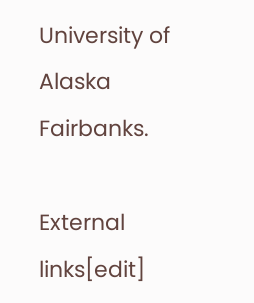University of Alaska Fairbanks.

External links[edit]